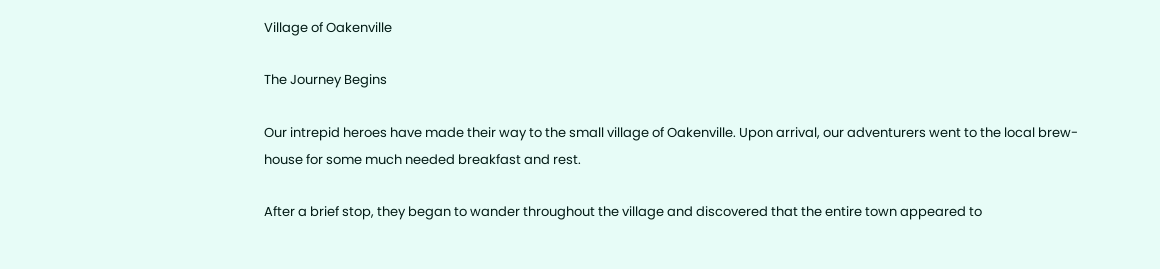Village of Oakenville

The Journey Begins

Our intrepid heroes have made their way to the small village of Oakenville. Upon arrival, our adventurers went to the local brew-house for some much needed breakfast and rest.

After a brief stop, they began to wander throughout the village and discovered that the entire town appeared to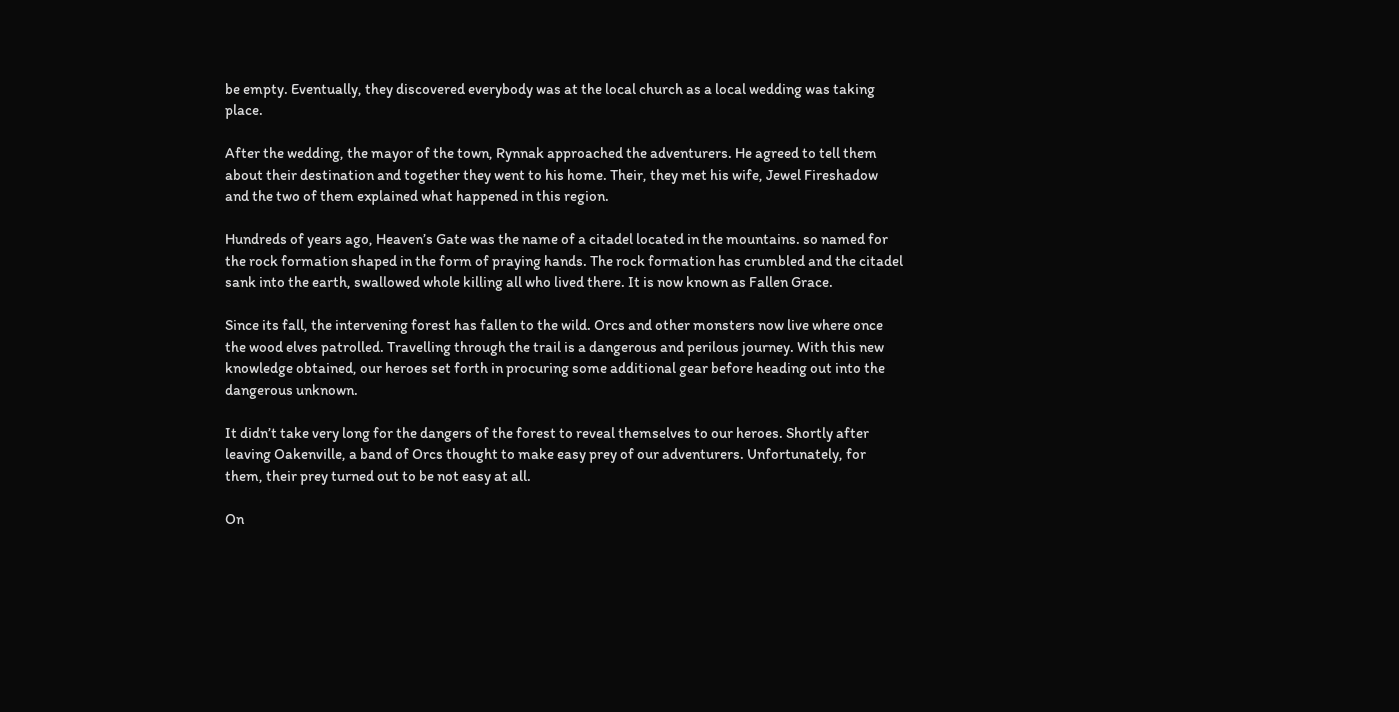be empty. Eventually, they discovered everybody was at the local church as a local wedding was taking place.

After the wedding, the mayor of the town, Rynnak approached the adventurers. He agreed to tell them about their destination and together they went to his home. Their, they met his wife, Jewel Fireshadow and the two of them explained what happened in this region.

Hundreds of years ago, Heaven’s Gate was the name of a citadel located in the mountains. so named for the rock formation shaped in the form of praying hands. The rock formation has crumbled and the citadel sank into the earth, swallowed whole killing all who lived there. It is now known as Fallen Grace.

Since its fall, the intervening forest has fallen to the wild. Orcs and other monsters now live where once the wood elves patrolled. Travelling through the trail is a dangerous and perilous journey. With this new knowledge obtained, our heroes set forth in procuring some additional gear before heading out into the dangerous unknown.

It didn’t take very long for the dangers of the forest to reveal themselves to our heroes. Shortly after leaving Oakenville, a band of Orcs thought to make easy prey of our adventurers. Unfortunately, for them, their prey turned out to be not easy at all.

On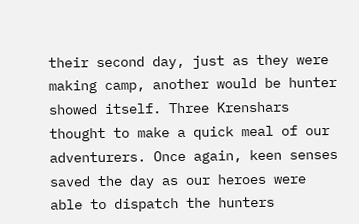their second day, just as they were making camp, another would be hunter showed itself. Three Krenshars thought to make a quick meal of our adventurers. Once again, keen senses saved the day as our heroes were able to dispatch the hunters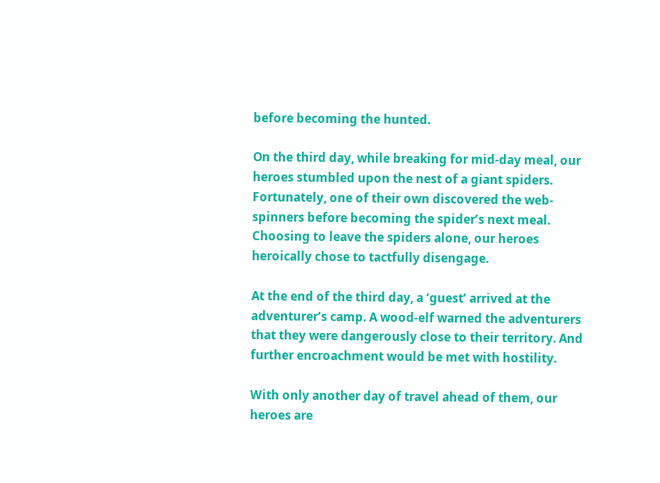before becoming the hunted.

On the third day, while breaking for mid-day meal, our heroes stumbled upon the nest of a giant spiders. Fortunately, one of their own discovered the web-spinners before becoming the spider’s next meal. Choosing to leave the spiders alone, our heroes heroically chose to tactfully disengage.

At the end of the third day, a ‘guest’ arrived at the adventurer’s camp. A wood-elf warned the adventurers that they were dangerously close to their territory. And further encroachment would be met with hostility.

With only another day of travel ahead of them, our heroes are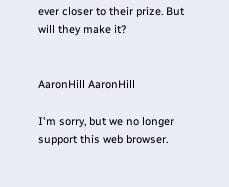ever closer to their prize. But will they make it?


AaronHill AaronHill

I'm sorry, but we no longer support this web browser.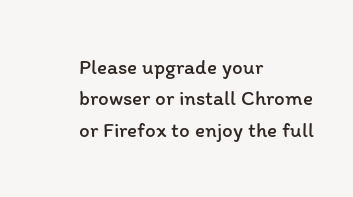Please upgrade your browser or install Chrome or Firefox to enjoy the full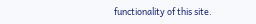functionality of this site.